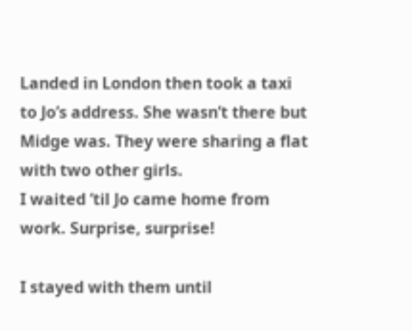Landed in London then took a taxi to Jo’s address. She wasn’t there but Midge was. They were sharing a flat with two other girls.
I waited ’til Jo came home from work. Surprise, surprise!

I stayed with them until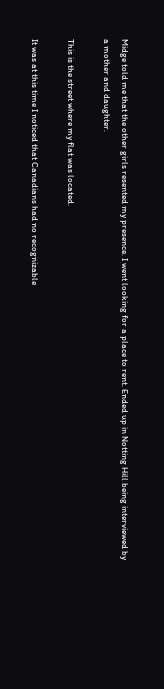Midge told me that the other girls resented my presence. I went looking for a place to rent. Ended up in Notting Hill being interviewed by a mother and daughter.

This is the street where my flat was located.

It was at this time I noticed that Canadians had no recognizable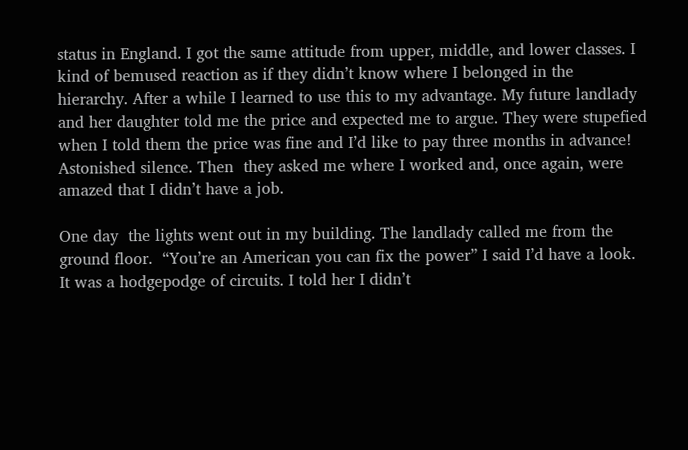status in England. I got the same attitude from upper, middle, and lower classes. I kind of bemused reaction as if they didn’t know where I belonged in the hierarchy. After a while I learned to use this to my advantage. My future landlady and her daughter told me the price and expected me to argue. They were stupefied when I told them the price was fine and I’d like to pay three months in advance! Astonished silence. Then  they asked me where I worked and, once again, were amazed that I didn’t have a job.

One day  the lights went out in my building. The landlady called me from the ground floor.  “You’re an American you can fix the power” I said I’d have a look. It was a hodgepodge of circuits. I told her I didn’t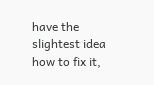have the slightest idea how to fix it,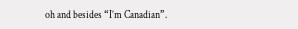oh and besides “I’m Canadian”.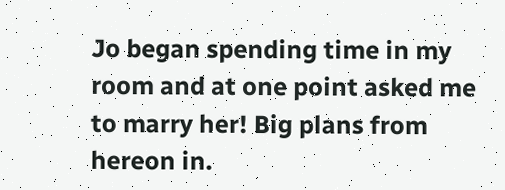Jo began spending time in my room and at one point asked me to marry her! Big plans from hereon in.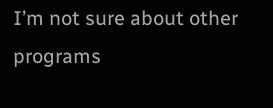I’m not sure about other programs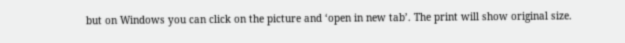but on Windows you can click on the picture and ‘open in new tab’. The print will show original size.